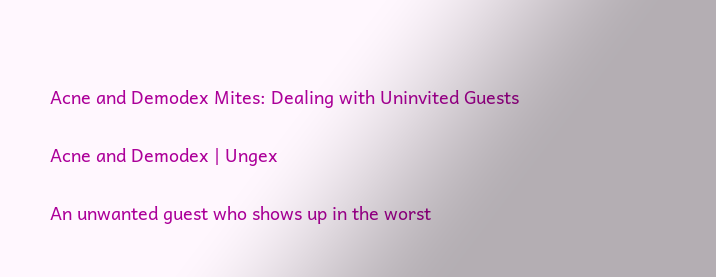Acne and Demodex Mites: Dealing with Uninvited Guests

Acne and Demodex | Ungex

An unwanted guest who shows up in the worst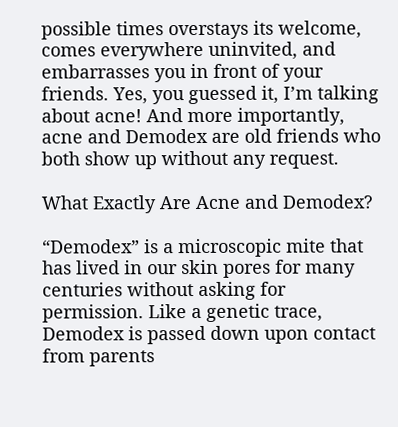possible times overstays its welcome, comes everywhere uninvited, and embarrasses you in front of your friends. Yes, you guessed it, I’m talking about acne! And more importantly, acne and Demodex are old friends who both show up without any request.

What Exactly Are Acne and Demodex?

“Demodex” is a microscopic mite that has lived in our skin pores for many centuries without asking for permission. Like a genetic trace, Demodex is passed down upon contact from parents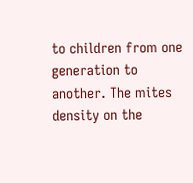to children from one generation to another. The mites density on the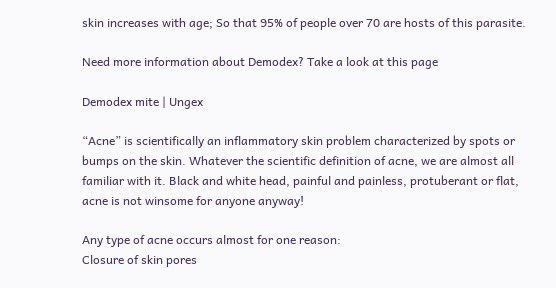skin increases with age; So that 95% of people over 70 are hosts of this parasite.

Need more information about Demodex? Take a look at this page

Demodex mite | Ungex

“Acne” is scientifically an inflammatory skin problem characterized by spots or bumps on the skin. Whatever the scientific definition of acne, we are almost all familiar with it. Black and white head, painful and painless, protuberant or flat, acne is not winsome for anyone anyway!

Any type of acne occurs almost for one reason:
Closure of skin pores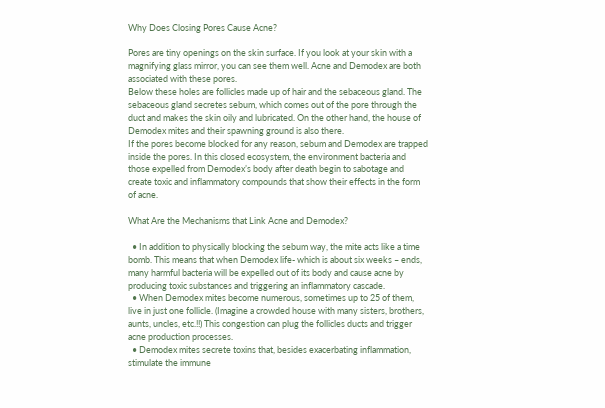Why Does Closing Pores Cause Acne?

Pores are tiny openings on the skin surface. If you look at your skin with a magnifying glass mirror, you can see them well. Acne and Demodex are both associated with these pores.
Below these holes are follicles made up of hair and the sebaceous gland. The sebaceous gland secretes sebum, which comes out of the pore through the duct and makes the skin oily and lubricated. On the other hand, the house of Demodex mites and their spawning ground is also there.
If the pores become blocked for any reason, sebum and Demodex are trapped inside the pores. In this closed ecosystem, the environment bacteria and those expelled from Demodex’s body after death begin to sabotage and create toxic and inflammatory compounds that show their effects in the form of acne.

What Are the Mechanisms that Link Acne and Demodex?

  • In addition to physically blocking the sebum way, the mite acts like a time bomb. This means that when Demodex life- which is about six weeks – ends, many harmful bacteria will be expelled out of its body and cause acne by producing toxic substances and triggering an inflammatory cascade.
  • When Demodex mites become numerous, sometimes up to 25 of them, live in just one follicle. (Imagine a crowded house with many sisters, brothers, aunts, uncles, etc.!!) This congestion can plug the follicles ducts and trigger acne production processes.
  • Demodex mites secrete toxins that, besides exacerbating inflammation, stimulate the immune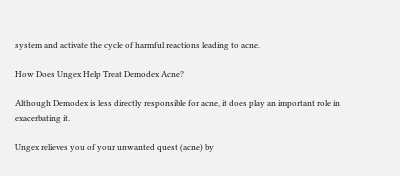system and activate the cycle of harmful reactions leading to acne.

How Does Ungex Help Treat Demodex Acne?

Although Demodex is less directly responsible for acne, it does play an important role in exacerbating it.

Ungex relieves you of your unwanted quest (acne) by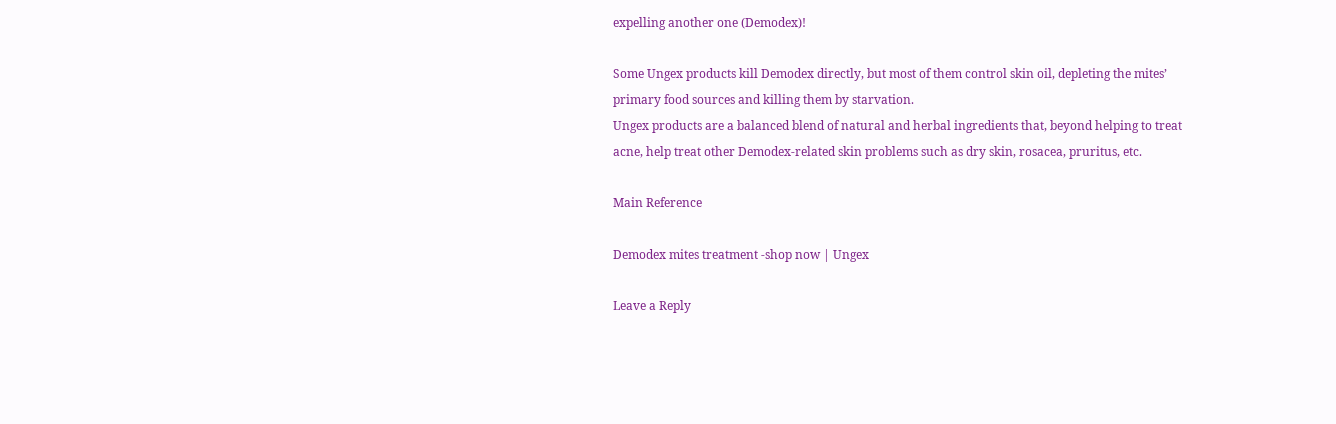expelling another one (Demodex)!

Some Ungex products kill Demodex directly, but most of them control skin oil, depleting the mites’ primary food sources and killing them by starvation.
Ungex products are a balanced blend of natural and herbal ingredients that, beyond helping to treat acne, help treat other Demodex-related skin problems such as dry skin, rosacea, pruritus, etc.

Main Reference

Demodex mites treatment -shop now | Ungex

Leave a Reply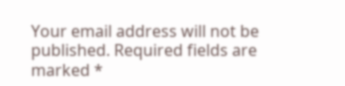Your email address will not be published. Required fields are marked *